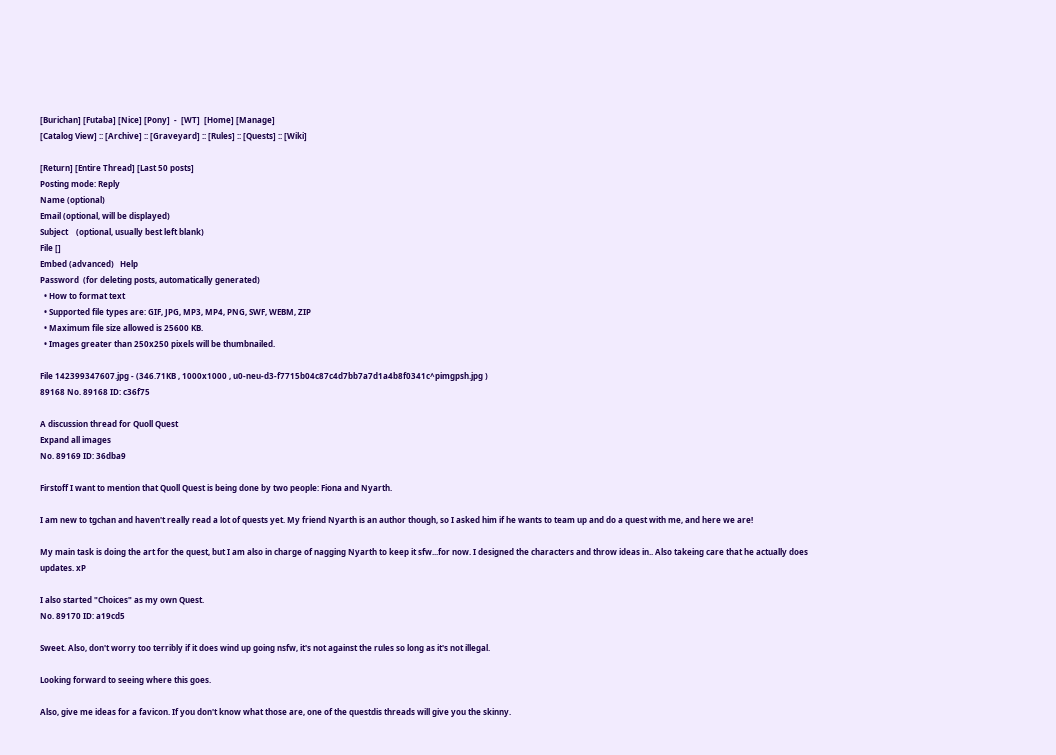[Burichan] [Futaba] [Nice] [Pony]  -  [WT]  [Home] [Manage]
[Catalog View] :: [Archive] :: [Graveyard] :: [Rules] :: [Quests] :: [Wiki]

[Return] [Entire Thread] [Last 50 posts]
Posting mode: Reply
Name (optional)
Email (optional, will be displayed)
Subject    (optional, usually best left blank)
File []
Embed (advanced)   Help
Password  (for deleting posts, automatically generated)
  • How to format text
  • Supported file types are: GIF, JPG, MP3, MP4, PNG, SWF, WEBM, ZIP
  • Maximum file size allowed is 25600 KB.
  • Images greater than 250x250 pixels will be thumbnailed.

File 142399347607.jpg - (346.71KB , 1000x1000 , u0-neu-d3-f7715b04c87c4d7bb7a7d1a4b8f0341c^pimgpsh.jpg )
89168 No. 89168 ID: c36f75

A discussion thread for Quoll Quest
Expand all images
No. 89169 ID: 36dba9

Firstoff I want to mention that Quoll Quest is being done by two people: Fiona and Nyarth.

I am new to tgchan and haven't really read a lot of quests yet. My friend Nyarth is an author though, so I asked him if he wants to team up and do a quest with me, and here we are!

My main task is doing the art for the quest, but I am also in charge of nagging Nyarth to keep it sfw...for now. I designed the characters and throw ideas in.. Also takeing care that he actually does updates. xP

I also started "Choices" as my own Quest.
No. 89170 ID: a19cd5

Sweet. Also, don't worry too terribly if it does wind up going nsfw, it's not against the rules so long as it's not illegal.

Looking forward to seeing where this goes.

Also, give me ideas for a favicon. If you don't know what those are, one of the questdis threads will give you the skinny.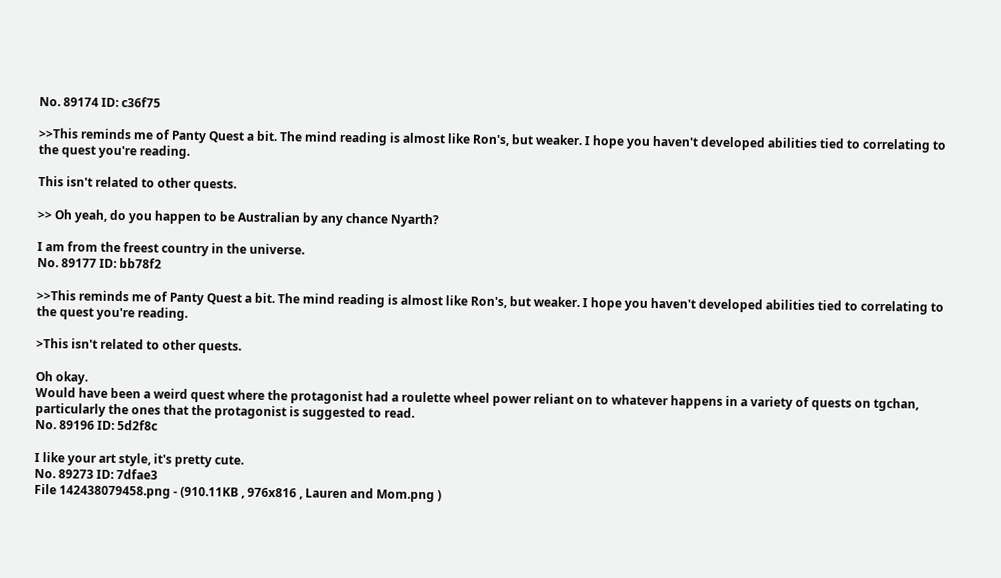No. 89174 ID: c36f75

>>This reminds me of Panty Quest a bit. The mind reading is almost like Ron's, but weaker. I hope you haven't developed abilities tied to correlating to the quest you're reading.

This isn't related to other quests.

>> Oh yeah, do you happen to be Australian by any chance Nyarth?

I am from the freest country in the universe.
No. 89177 ID: bb78f2

>>This reminds me of Panty Quest a bit. The mind reading is almost like Ron's, but weaker. I hope you haven't developed abilities tied to correlating to the quest you're reading.

>This isn't related to other quests.

Oh okay.
Would have been a weird quest where the protagonist had a roulette wheel power reliant on to whatever happens in a variety of quests on tgchan, particularly the ones that the protagonist is suggested to read.
No. 89196 ID: 5d2f8c

I like your art style, it's pretty cute.
No. 89273 ID: 7dfae3
File 142438079458.png - (910.11KB , 976x816 , Lauren and Mom.png )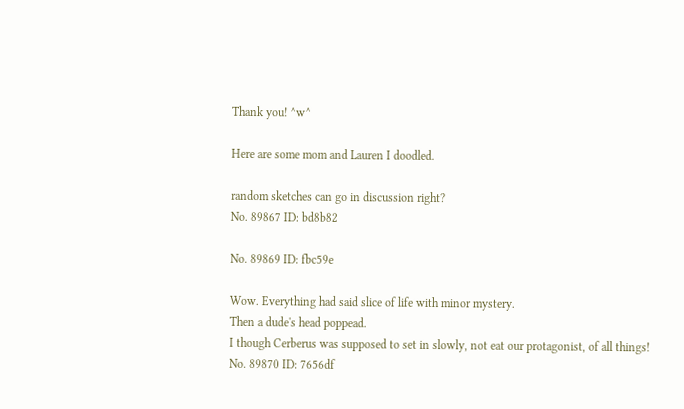Thank you! ^w^

Here are some mom and Lauren I doodled.

random sketches can go in discussion right?
No. 89867 ID: bd8b82

No. 89869 ID: fbc59e

Wow. Everything had said slice of life with minor mystery.
Then a dude's head poppead.
I though Cerberus was supposed to set in slowly, not eat our protagonist, of all things!
No. 89870 ID: 7656df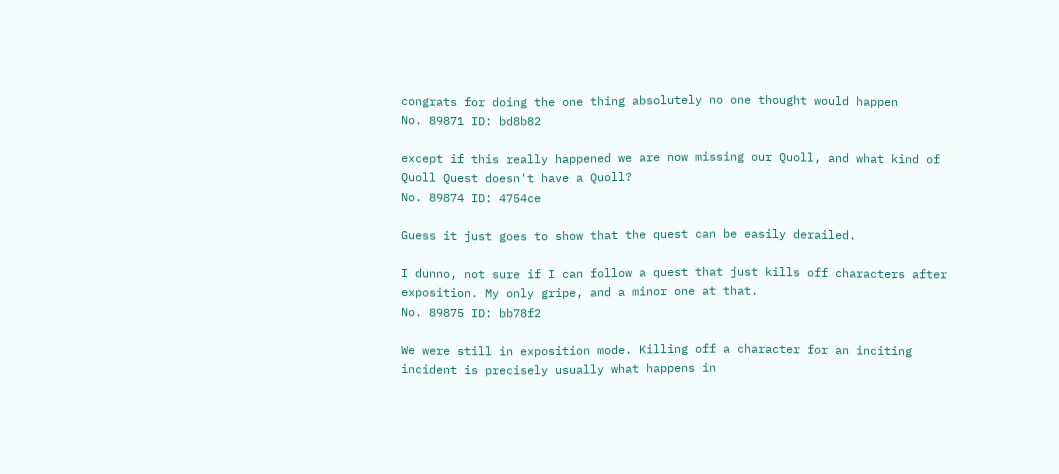congrats for doing the one thing absolutely no one thought would happen
No. 89871 ID: bd8b82

except if this really happened we are now missing our Quoll, and what kind of Quoll Quest doesn't have a Quoll?
No. 89874 ID: 4754ce

Guess it just goes to show that the quest can be easily derailed.

I dunno, not sure if I can follow a quest that just kills off characters after exposition. My only gripe, and a minor one at that.
No. 89875 ID: bb78f2

We were still in exposition mode. Killing off a character for an inciting incident is precisely usually what happens in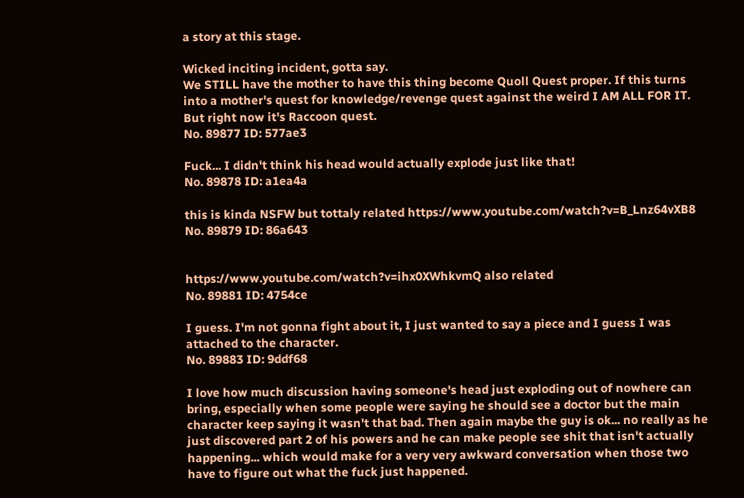a story at this stage.

Wicked inciting incident, gotta say.
We STILL have the mother to have this thing become Quoll Quest proper. If this turns into a mother's quest for knowledge/revenge quest against the weird I AM ALL FOR IT.
But right now it's Raccoon quest.
No. 89877 ID: 577ae3

Fuck... I didn't think his head would actually explode just like that!
No. 89878 ID: a1ea4a

this is kinda NSFW but tottaly related https://www.youtube.com/watch?v=B_Lnz64vXB8
No. 89879 ID: 86a643


https://www.youtube.com/watch?v=ihx0XWhkvmQ also related
No. 89881 ID: 4754ce

I guess. I'm not gonna fight about it, I just wanted to say a piece and I guess I was attached to the character.
No. 89883 ID: 9ddf68

I love how much discussion having someone's head just exploding out of nowhere can bring, especially when some people were saying he should see a doctor but the main character keep saying it wasn't that bad. Then again maybe the guy is ok... no really as he just discovered part 2 of his powers and he can make people see shit that isn't actually happening... which would make for a very very awkward conversation when those two have to figure out what the fuck just happened.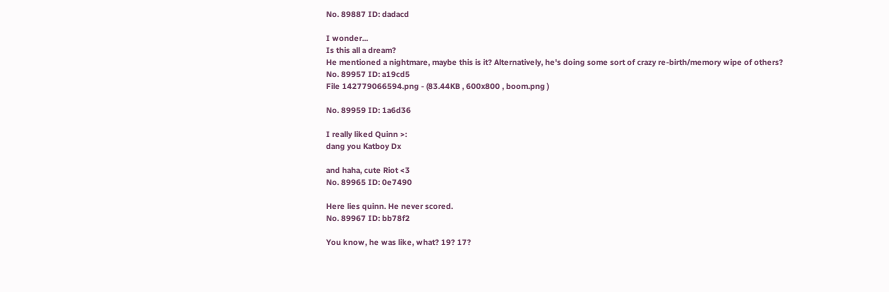No. 89887 ID: dadacd

I wonder...
Is this all a dream?
He mentioned a nightmare, maybe this is it? Alternatively, he's doing some sort of crazy re-birth/memory wipe of others?
No. 89957 ID: a19cd5
File 142779066594.png - (83.44KB , 600x800 , boom.png )

No. 89959 ID: 1a6d36

I really liked Quinn >:
dang you Katboy Dx

and haha, cute Riot <3
No. 89965 ID: 0e7490

Here lies quinn. He never scored.
No. 89967 ID: bb78f2

You know, he was like, what? 19? 17?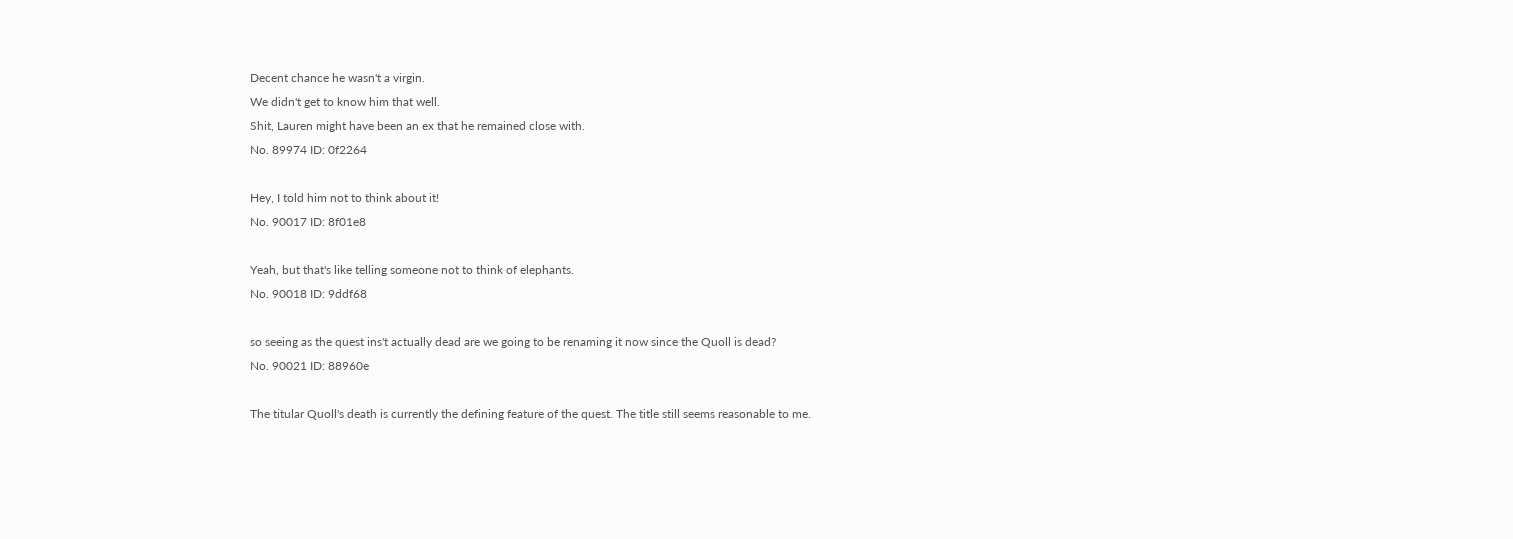Decent chance he wasn't a virgin.
We didn't get to know him that well.
Shit, Lauren might have been an ex that he remained close with.
No. 89974 ID: 0f2264

Hey, I told him not to think about it!
No. 90017 ID: 8f01e8

Yeah, but that's like telling someone not to think of elephants.
No. 90018 ID: 9ddf68

so seeing as the quest ins't actually dead are we going to be renaming it now since the Quoll is dead?
No. 90021 ID: 88960e

The titular Quoll's death is currently the defining feature of the quest. The title still seems reasonable to me.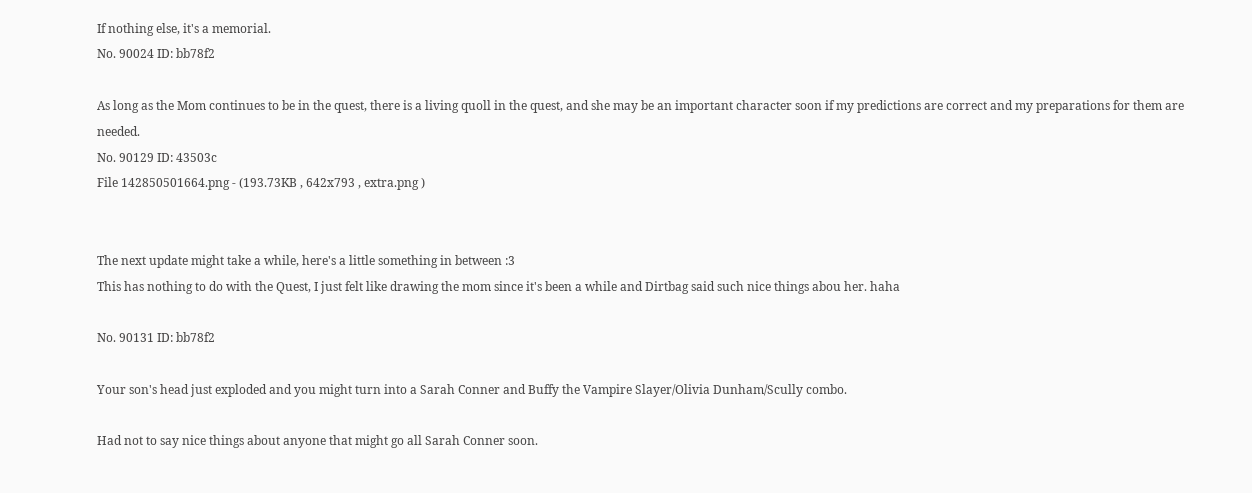If nothing else, it's a memorial.
No. 90024 ID: bb78f2

As long as the Mom continues to be in the quest, there is a living quoll in the quest, and she may be an important character soon if my predictions are correct and my preparations for them are needed.
No. 90129 ID: 43503c
File 142850501664.png - (193.73KB , 642x793 , extra.png )


The next update might take a while, here's a little something in between :3
This has nothing to do with the Quest, I just felt like drawing the mom since it's been a while and Dirtbag said such nice things abou her. haha

No. 90131 ID: bb78f2

Your son's head just exploded and you might turn into a Sarah Conner and Buffy the Vampire Slayer/Olivia Dunham/Scully combo.

Had not to say nice things about anyone that might go all Sarah Conner soon.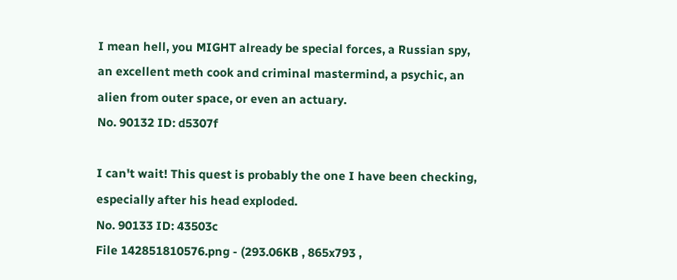I mean hell, you MIGHT already be special forces, a Russian spy, an excellent meth cook and criminal mastermind, a psychic, an alien from outer space, or even an actuary.
No. 90132 ID: d5307f

I can't wait! This quest is probably the one I have been checking, especially after his head exploded.
No. 90133 ID: 43503c
File 142851810576.png - (293.06KB , 865x793 ,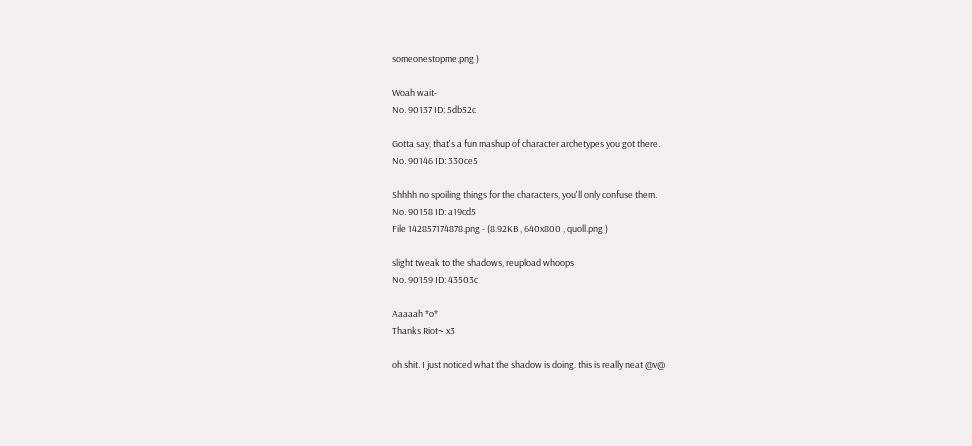someonestopme.png )

Woah wait-
No. 90137 ID: 5db52c

Gotta say, that's a fun mashup of character archetypes you got there.
No. 90146 ID: 330ce5

Shhhh no spoiling things for the characters, you'll only confuse them.
No. 90158 ID: a19cd5
File 142857174878.png - (8.92KB , 640x800 , quoll.png )

slight tweak to the shadows, reupload whoops
No. 90159 ID: 43503c

Aaaaah *o*
Thanks Riot~ x3

oh shit. I just noticed what the shadow is doing. this is really neat @v@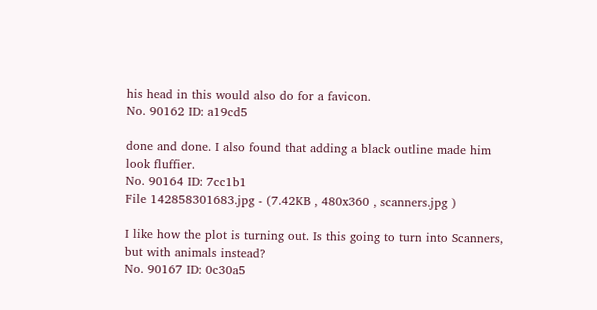his head in this would also do for a favicon.
No. 90162 ID: a19cd5

done and done. I also found that adding a black outline made him look fluffier.
No. 90164 ID: 7cc1b1
File 142858301683.jpg - (7.42KB , 480x360 , scanners.jpg )

I like how the plot is turning out. Is this going to turn into Scanners, but with animals instead?
No. 90167 ID: 0c30a5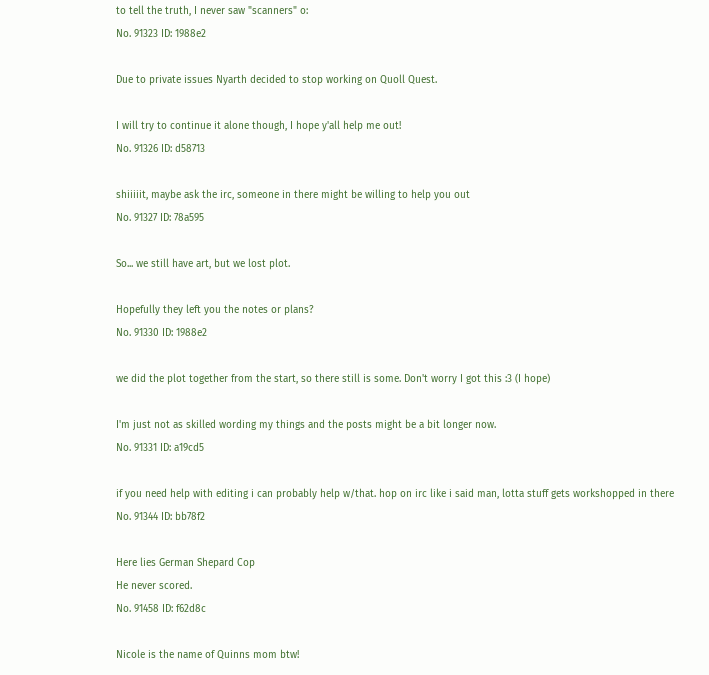to tell the truth, I never saw "scanners" o:
No. 91323 ID: 1988e2

Due to private issues Nyarth decided to stop working on Quoll Quest.

I will try to continue it alone though, I hope y'all help me out!
No. 91326 ID: d58713

shiiiiit, maybe ask the irc, someone in there might be willing to help you out
No. 91327 ID: 78a595

So... we still have art, but we lost plot.

Hopefully they left you the notes or plans?
No. 91330 ID: 1988e2

we did the plot together from the start, so there still is some. Don't worry I got this :3 (I hope)

I'm just not as skilled wording my things and the posts might be a bit longer now.
No. 91331 ID: a19cd5

if you need help with editing i can probably help w/that. hop on irc like i said man, lotta stuff gets workshopped in there
No. 91344 ID: bb78f2

Here lies German Shepard Cop
He never scored.
No. 91458 ID: f62d8c

Nicole is the name of Quinns mom btw!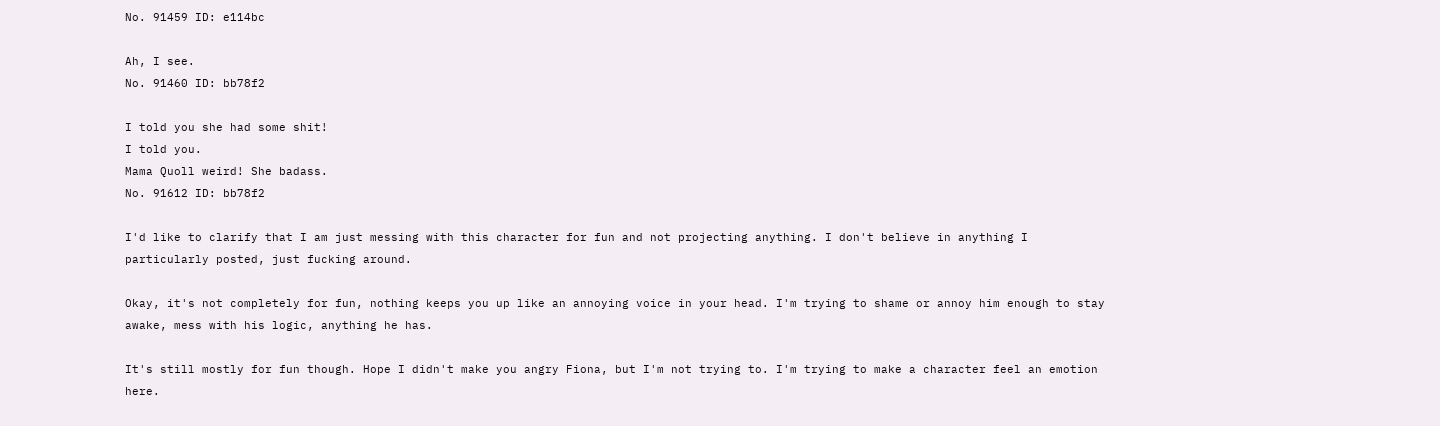No. 91459 ID: e114bc

Ah, I see.
No. 91460 ID: bb78f2

I told you she had some shit!
I told you.
Mama Quoll weird! She badass.
No. 91612 ID: bb78f2

I'd like to clarify that I am just messing with this character for fun and not projecting anything. I don't believe in anything I particularly posted, just fucking around.

Okay, it's not completely for fun, nothing keeps you up like an annoying voice in your head. I'm trying to shame or annoy him enough to stay awake, mess with his logic, anything he has.

It's still mostly for fun though. Hope I didn't make you angry Fiona, but I'm not trying to. I'm trying to make a character feel an emotion here.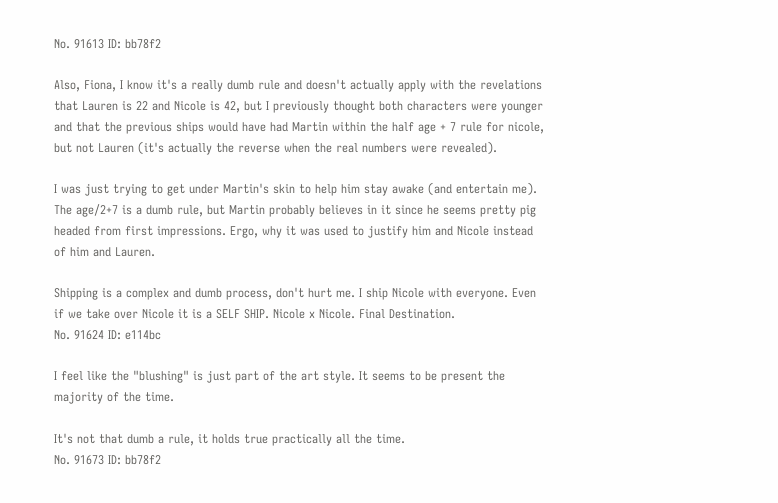No. 91613 ID: bb78f2

Also, Fiona, I know it's a really dumb rule and doesn't actually apply with the revelations that Lauren is 22 and Nicole is 42, but I previously thought both characters were younger and that the previous ships would have had Martin within the half age + 7 rule for nicole, but not Lauren (it's actually the reverse when the real numbers were revealed).

I was just trying to get under Martin's skin to help him stay awake (and entertain me). The age/2+7 is a dumb rule, but Martin probably believes in it since he seems pretty pig headed from first impressions. Ergo, why it was used to justify him and Nicole instead of him and Lauren.

Shipping is a complex and dumb process, don't hurt me. I ship Nicole with everyone. Even if we take over Nicole it is a SELF SHIP. Nicole x Nicole. Final Destination.
No. 91624 ID: e114bc

I feel like the "blushing" is just part of the art style. It seems to be present the majority of the time.

It's not that dumb a rule, it holds true practically all the time.
No. 91673 ID: bb78f2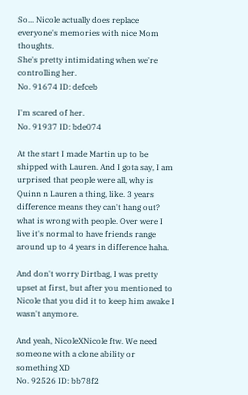So... Nicole actually does replace everyone's memories with nice Mom thoughts.
She's pretty intimidating when we're controlling her.
No. 91674 ID: defceb

I'm scared of her.
No. 91937 ID: bde074

At the start I made Martin up to be shipped with Lauren. And I gota say, I am urprised that people were all, why is Quinn n Lauren a thing, like. 3 years difference means they can't hang out? what is wrong with people. Over were I live it's normal to have friends range around up to 4 years in difference haha.

And don't worry Dirtbag, I was pretty upset at first, but after you mentioned to Nicole that you did it to keep him awake I wasn't anymore.

And yeah, NicoleXNicole ftw. We need someone with a clone ability or something XD
No. 92526 ID: bb78f2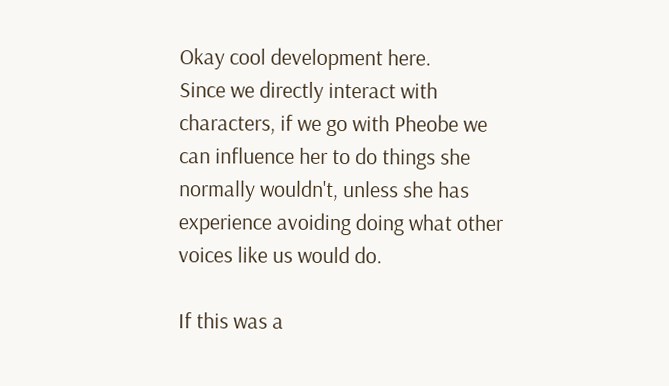Okay cool development here.
Since we directly interact with characters, if we go with Pheobe we can influence her to do things she normally wouldn't, unless she has experience avoiding doing what other voices like us would do.

If this was a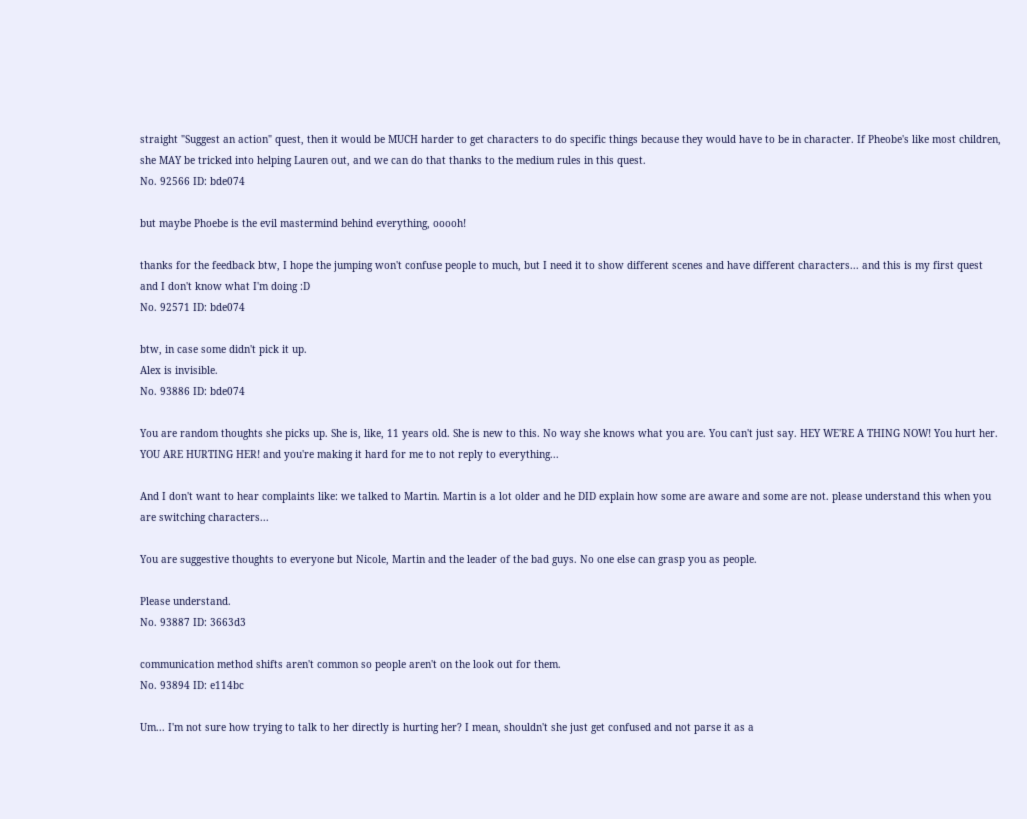straight "Suggest an action" quest, then it would be MUCH harder to get characters to do specific things because they would have to be in character. If Pheobe's like most children, she MAY be tricked into helping Lauren out, and we can do that thanks to the medium rules in this quest.
No. 92566 ID: bde074

but maybe Phoebe is the evil mastermind behind everything, ooooh!

thanks for the feedback btw, I hope the jumping won't confuse people to much, but I need it to show different scenes and have different characters... and this is my first quest and I don't know what I'm doing :D
No. 92571 ID: bde074

btw, in case some didn't pick it up.
Alex is invisible.
No. 93886 ID: bde074

You are random thoughts she picks up. She is, like, 11 years old. She is new to this. No way she knows what you are. You can't just say. HEY WE'RE A THING NOW! You hurt her. YOU ARE HURTING HER! and you're making it hard for me to not reply to everything...

And I don't want to hear complaints like: we talked to Martin. Martin is a lot older and he DID explain how some are aware and some are not. please understand this when you are switching characters...

You are suggestive thoughts to everyone but Nicole, Martin and the leader of the bad guys. No one else can grasp you as people.

Please understand.
No. 93887 ID: 3663d3

communication method shifts aren't common so people aren't on the look out for them.
No. 93894 ID: e114bc

Um... I'm not sure how trying to talk to her directly is hurting her? I mean, shouldn't she just get confused and not parse it as a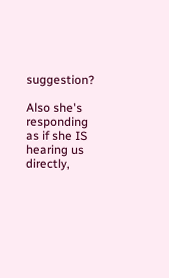suggestion?

Also she's responding as if she IS hearing us directly,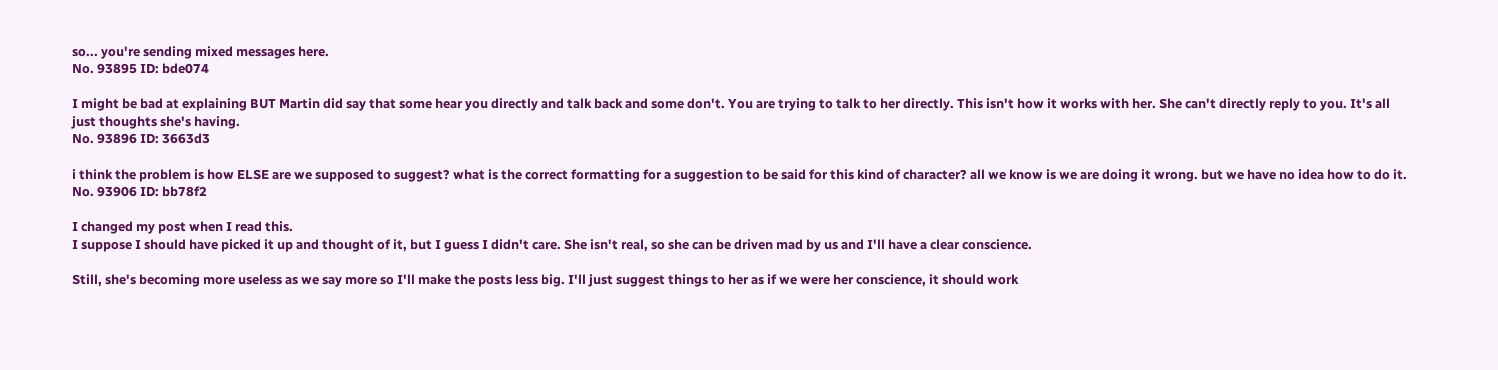so... you're sending mixed messages here.
No. 93895 ID: bde074

I might be bad at explaining BUT Martin did say that some hear you directly and talk back and some don't. You are trying to talk to her directly. This isn't how it works with her. She can't directly reply to you. It's all just thoughts she's having.
No. 93896 ID: 3663d3

i think the problem is how ELSE are we supposed to suggest? what is the correct formatting for a suggestion to be said for this kind of character? all we know is we are doing it wrong. but we have no idea how to do it.
No. 93906 ID: bb78f2

I changed my post when I read this.
I suppose I should have picked it up and thought of it, but I guess I didn't care. She isn't real, so she can be driven mad by us and I'll have a clear conscience.

Still, she's becoming more useless as we say more so I'll make the posts less big. I'll just suggest things to her as if we were her conscience, it should work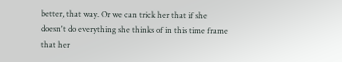better, that way. Or we can trick her that if she doesn't do everything she thinks of in this time frame that her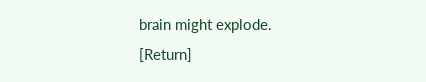brain might explode.
[Return]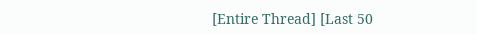[Entire Thread] [Last 50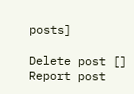posts]

Delete post []
Report post